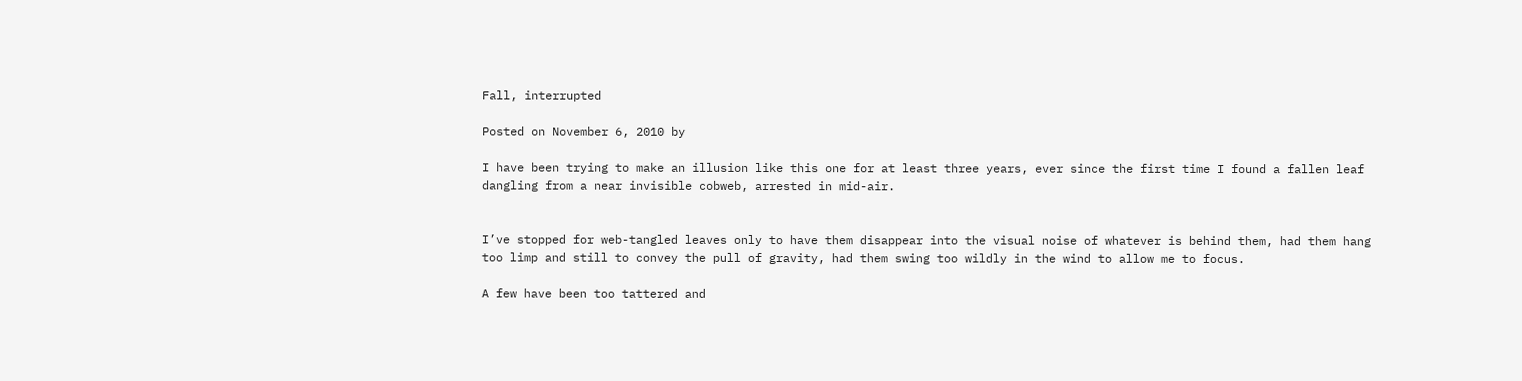Fall, interrupted

Posted on November 6, 2010 by

I have been trying to make an illusion like this one for at least three years, ever since the first time I found a fallen leaf dangling from a near invisible cobweb, arrested in mid-air.


I’ve stopped for web-tangled leaves only to have them disappear into the visual noise of whatever is behind them, had them hang too limp and still to convey the pull of gravity, had them swing too wildly in the wind to allow me to focus.

A few have been too tattered and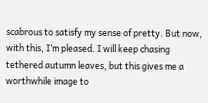scabrous to satisfy my sense of pretty. But now, with this, I’m pleased. I will keep chasing tethered autumn leaves, but this gives me a worthwhile image to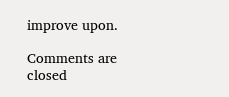improve upon.

Comments are closed